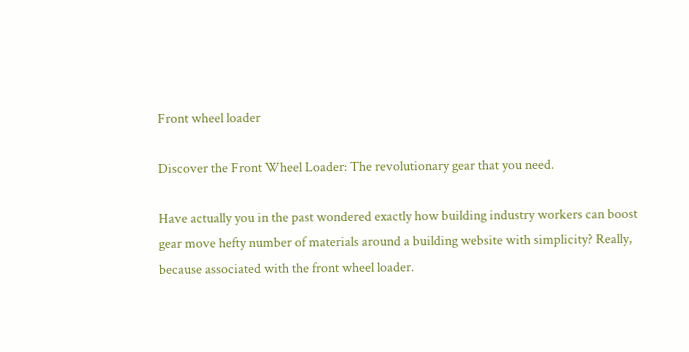Front wheel loader

Discover the Front Wheel Loader: The revolutionary gear that you need.

Have actually you in the past wondered exactly how building industry workers can boost gear move hefty number of materials around a building website with simplicity? Really, because associated with the front wheel loader.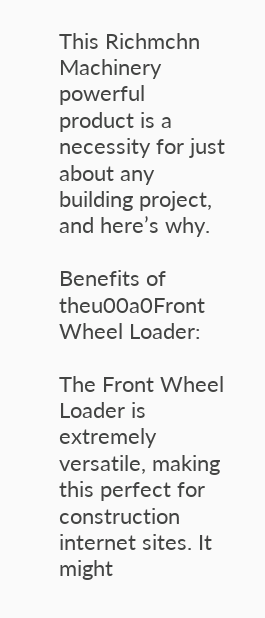This Richmchn Machinery powerful product is a necessity for just about any building project, and here’s why.

Benefits of theu00a0Front Wheel Loader:

The Front Wheel Loader is extremely versatile, making this perfect for construction internet sites. It might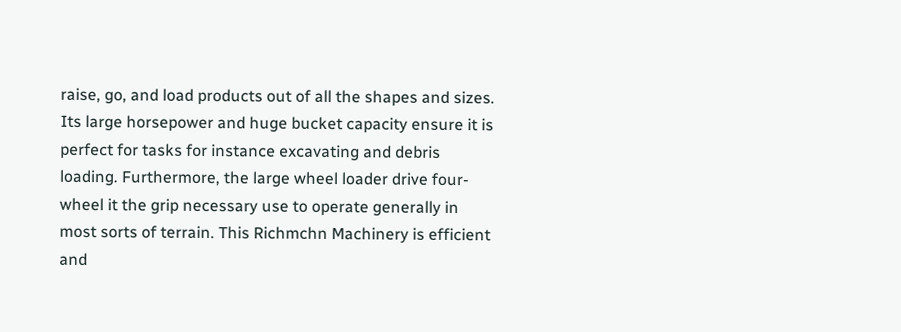raise, go, and load products out of all the shapes and sizes. Its large horsepower and huge bucket capacity ensure it is perfect for tasks for instance excavating and debris loading. Furthermore, the large wheel loader drive four-wheel it the grip necessary use to operate generally in most sorts of terrain. This Richmchn Machinery is efficient and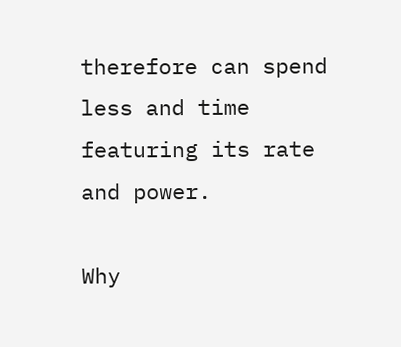therefore can spend less and time featuring its rate and power.

Why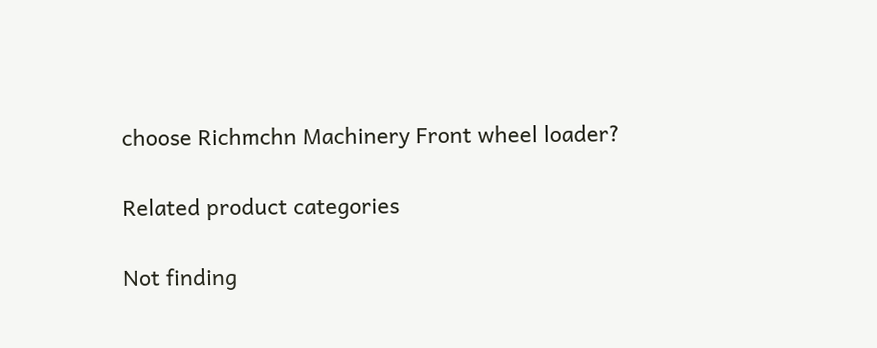choose Richmchn Machinery Front wheel loader?

Related product categories

Not finding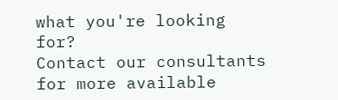what you're looking for?
Contact our consultants for more available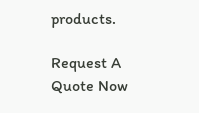products.

Request A Quote Now